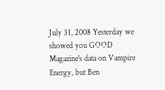July 31, 2008 Yesterday we showed you GOOD Magazine's data on Vampire Energy, but Ben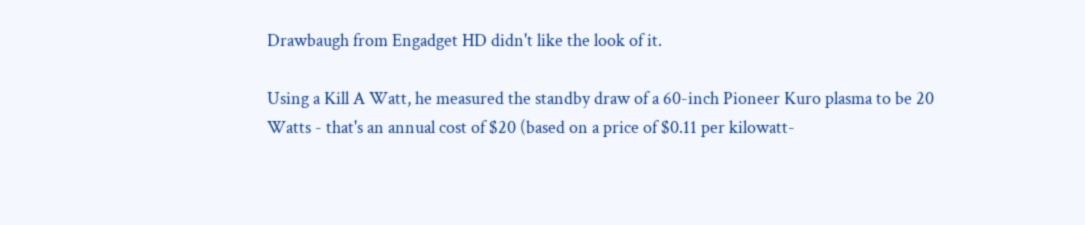Drawbaugh from Engadget HD didn't like the look of it.

Using a Kill A Watt, he measured the standby draw of a 60-inch Pioneer Kuro plasma to be 20 Watts - that's an annual cost of $20 (based on a price of $0.11 per kilowatt-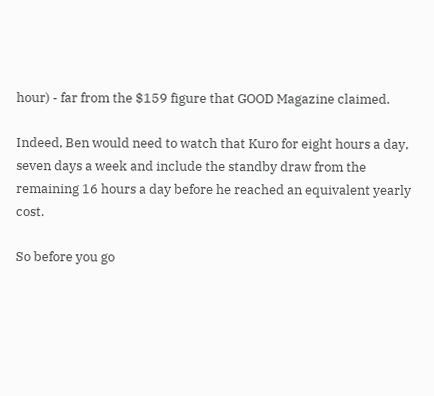hour) - far from the $159 figure that GOOD Magazine claimed.

Indeed, Ben would need to watch that Kuro for eight hours a day, seven days a week and include the standby draw from the remaining 16 hours a day before he reached an equivalent yearly cost.

So before you go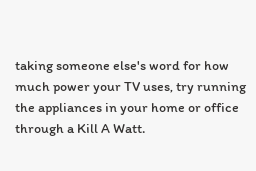taking someone else's word for how much power your TV uses, try running the appliances in your home or office through a Kill A Watt.